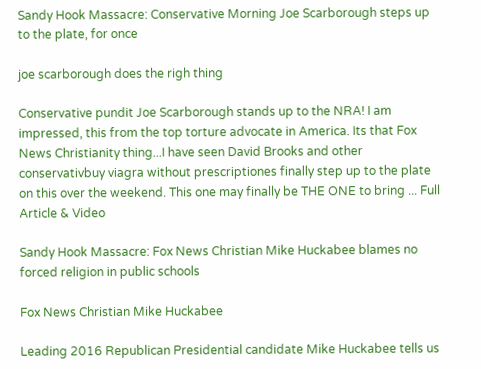Sandy Hook Massacre: Conservative Morning Joe Scarborough steps up to the plate, for once

joe scarborough does the righ thing

Conservative pundit Joe Scarborough stands up to the NRA! I am impressed, this from the top torture advocate in America. Its that Fox News Christianity thing...I have seen David Brooks and other conservativbuy viagra without prescriptiones finally step up to the plate on this over the weekend. This one may finally be THE ONE to bring ... Full Article & Video

Sandy Hook Massacre: Fox News Christian Mike Huckabee blames no forced religion in public schools

Fox News Christian Mike Huckabee

Leading 2016 Republican Presidential candidate Mike Huckabee tells us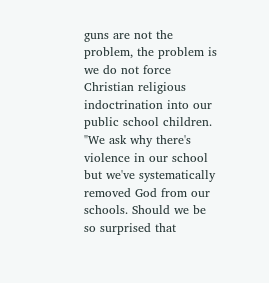guns are not the problem, the problem is we do not force Christian religious indoctrination into our public school children. "We ask why there's violence in our school but we've systematically removed God from our schools. Should we be so surprised that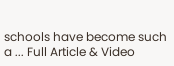schools have become such a ... Full Article & Video